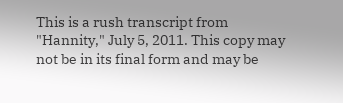This is a rush transcript from "Hannity," July 5, 2011. This copy may not be in its final form and may be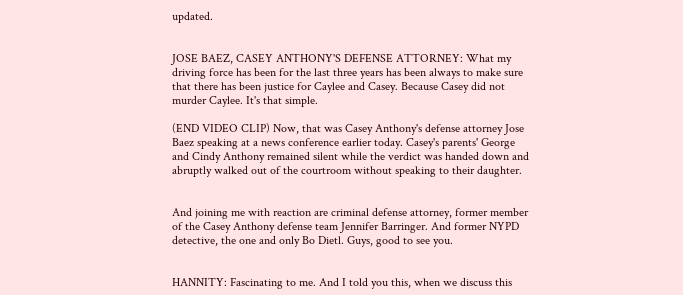updated.


JOSE BAEZ, CASEY ANTHONY'S DEFENSE ATTORNEY: What my driving force has been for the last three years has been always to make sure that there has been justice for Caylee and Casey. Because Casey did not murder Caylee. It's that simple.

(END VIDEO CLIP) Now, that was Casey Anthony's defense attorney Jose Baez speaking at a news conference earlier today. Casey's parents' George and Cindy Anthony remained silent while the verdict was handed down and abruptly walked out of the courtroom without speaking to their daughter.


And joining me with reaction are criminal defense attorney, former member of the Casey Anthony defense team Jennifer Barringer. And former NYPD detective, the one and only Bo Dietl. Guys, good to see you.


HANNITY: Fascinating to me. And I told you this, when we discuss this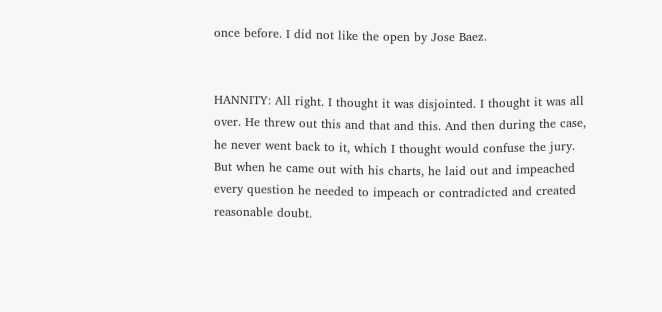once before. I did not like the open by Jose Baez.


HANNITY: All right. I thought it was disjointed. I thought it was all over. He threw out this and that and this. And then during the case, he never went back to it, which I thought would confuse the jury. But when he came out with his charts, he laid out and impeached every question he needed to impeach or contradicted and created reasonable doubt.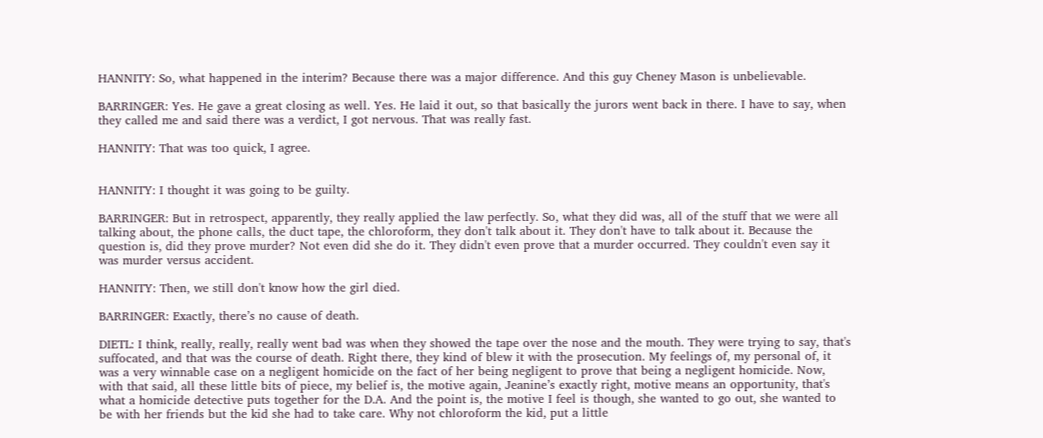HANNITY: So, what happened in the interim? Because there was a major difference. And this guy Cheney Mason is unbelievable.

BARRINGER: Yes. He gave a great closing as well. Yes. He laid it out, so that basically the jurors went back in there. I have to say, when they called me and said there was a verdict, I got nervous. That was really fast.

HANNITY: That was too quick, I agree.


HANNITY: I thought it was going to be guilty.

BARRINGER: But in retrospect, apparently, they really applied the law perfectly. So, what they did was, all of the stuff that we were all talking about, the phone calls, the duct tape, the chloroform, they don't talk about it. They don't have to talk about it. Because the question is, did they prove murder? Not even did she do it. They didn't even prove that a murder occurred. They couldn't even say it was murder versus accident.

HANNITY: Then, we still don't know how the girl died.

BARRINGER: Exactly, there’s no cause of death.

DIETL: I think, really, really, really went bad was when they showed the tape over the nose and the mouth. They were trying to say, that's suffocated, and that was the course of death. Right there, they kind of blew it with the prosecution. My feelings of, my personal of, it was a very winnable case on a negligent homicide on the fact of her being negligent to prove that being a negligent homicide. Now, with that said, all these little bits of piece, my belief is, the motive again, Jeanine’s exactly right, motive means an opportunity, that's what a homicide detective puts together for the D.A. And the point is, the motive I feel is though, she wanted to go out, she wanted to be with her friends but the kid she had to take care. Why not chloroform the kid, put a little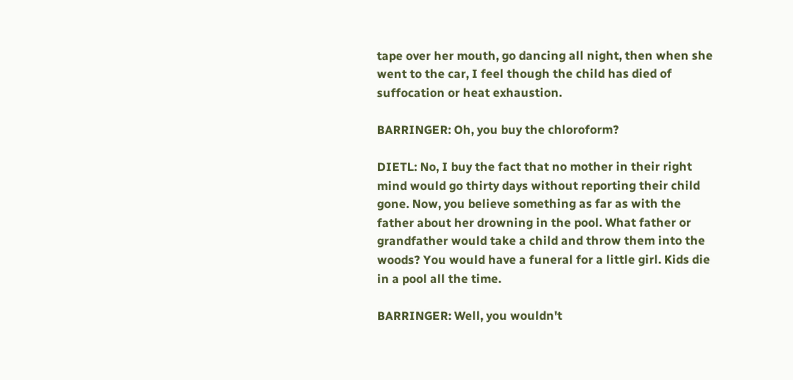tape over her mouth, go dancing all night, then when she went to the car, I feel though the child has died of suffocation or heat exhaustion.

BARRINGER: Oh, you buy the chloroform?

DIETL: No, I buy the fact that no mother in their right mind would go thirty days without reporting their child gone. Now, you believe something as far as with the father about her drowning in the pool. What father or grandfather would take a child and throw them into the woods? You would have a funeral for a little girl. Kids die in a pool all the time.

BARRINGER: Well, you wouldn't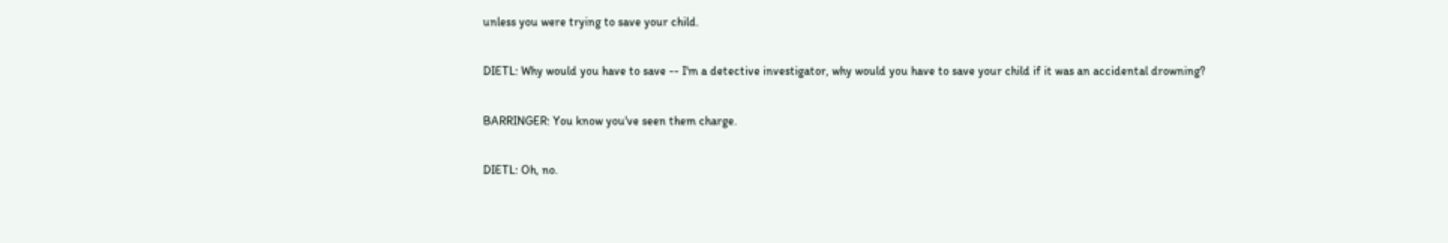unless you were trying to save your child.

DIETL: Why would you have to save -- I'm a detective investigator, why would you have to save your child if it was an accidental drowning?

BARRINGER: You know you've seen them charge.

DIETL: Oh, no.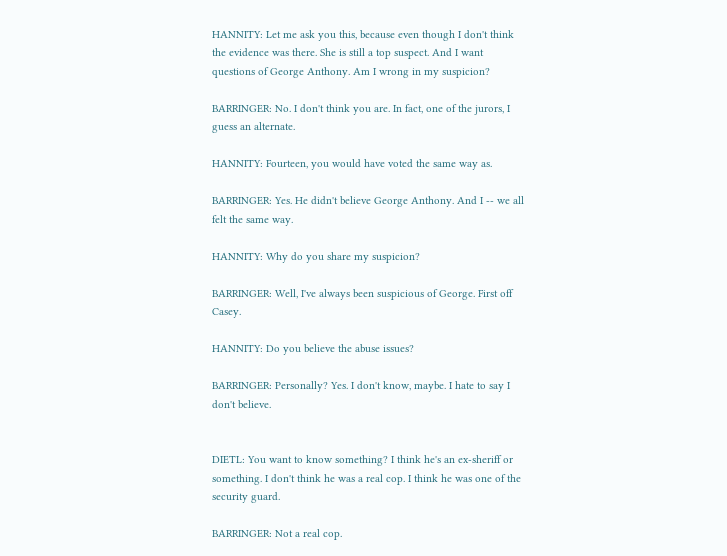HANNITY: Let me ask you this, because even though I don't think the evidence was there. She is still a top suspect. And I want questions of George Anthony. Am I wrong in my suspicion?

BARRINGER: No. I don't think you are. In fact, one of the jurors, I guess an alternate.

HANNITY: Fourteen, you would have voted the same way as.

BARRINGER: Yes. He didn't believe George Anthony. And I -- we all felt the same way.

HANNITY: Why do you share my suspicion?

BARRINGER: Well, I've always been suspicious of George. First off Casey.

HANNITY: Do you believe the abuse issues?

BARRINGER: Personally? Yes. I don't know, maybe. I hate to say I don't believe.


DIETL: You want to know something? I think he's an ex-sheriff or something. I don't think he was a real cop. I think he was one of the security guard.

BARRINGER: Not a real cop.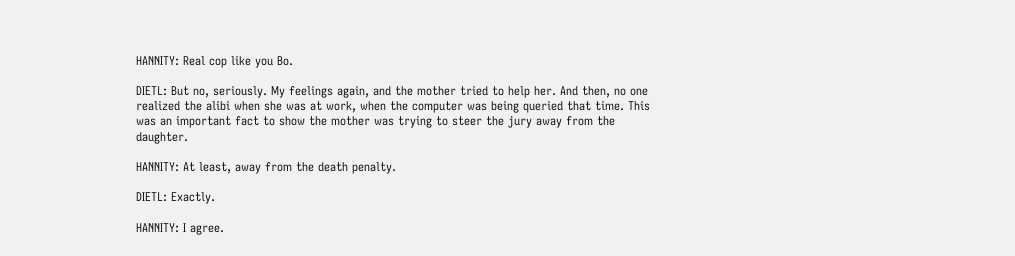HANNITY: Real cop like you Bo.

DIETL: But no, seriously. My feelings again, and the mother tried to help her. And then, no one realized the alibi when she was at work, when the computer was being queried that time. This was an important fact to show the mother was trying to steer the jury away from the daughter.

HANNITY: At least, away from the death penalty.

DIETL: Exactly.

HANNITY: I agree.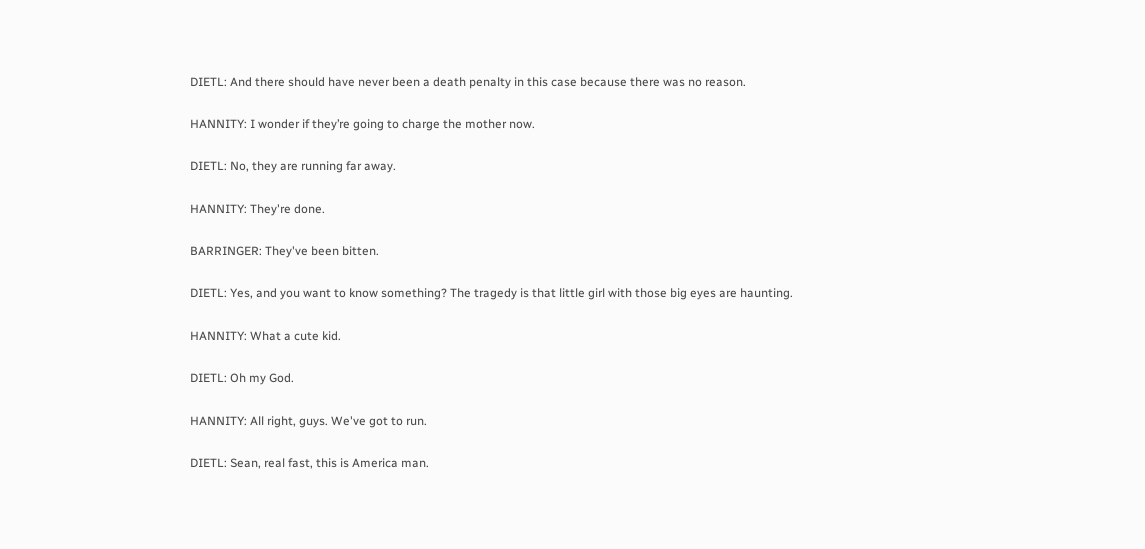DIETL: And there should have never been a death penalty in this case because there was no reason.

HANNITY: I wonder if they’re going to charge the mother now.

DIETL: No, they are running far away.

HANNITY: They're done.

BARRINGER: They've been bitten.

DIETL: Yes, and you want to know something? The tragedy is that little girl with those big eyes are haunting.

HANNITY: What a cute kid.

DIETL: Oh my God.

HANNITY: All right, guys. We've got to run.

DIETL: Sean, real fast, this is America man.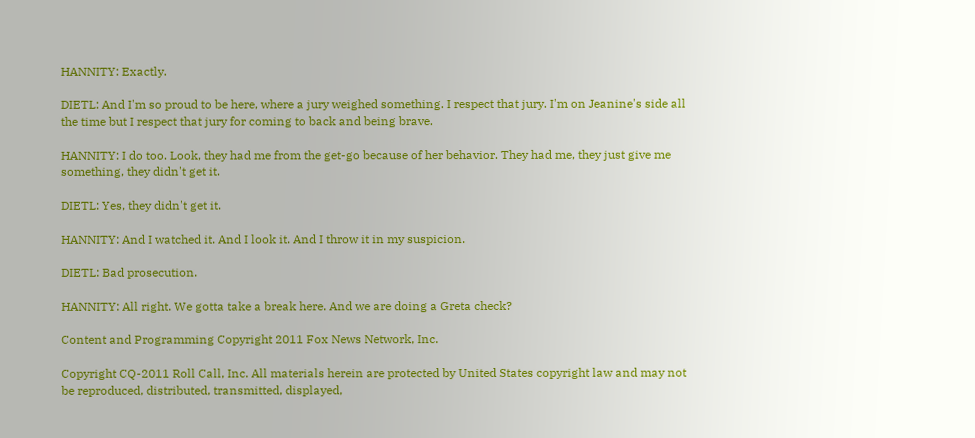HANNITY: Exactly.

DIETL: And I'm so proud to be here, where a jury weighed something. I respect that jury. I'm on Jeanine's side all the time but I respect that jury for coming to back and being brave.

HANNITY: I do too. Look, they had me from the get-go because of her behavior. They had me, they just give me something, they didn't get it.

DIETL: Yes, they didn't get it.

HANNITY: And I watched it. And I look it. And I throw it in my suspicion.

DIETL: Bad prosecution.

HANNITY: All right. We gotta take a break here. And we are doing a Greta check?

Content and Programming Copyright 2011 Fox News Network, Inc.

Copyright CQ-2011 Roll Call, Inc. All materials herein are protected by United States copyright law and may not be reproduced, distributed, transmitted, displayed,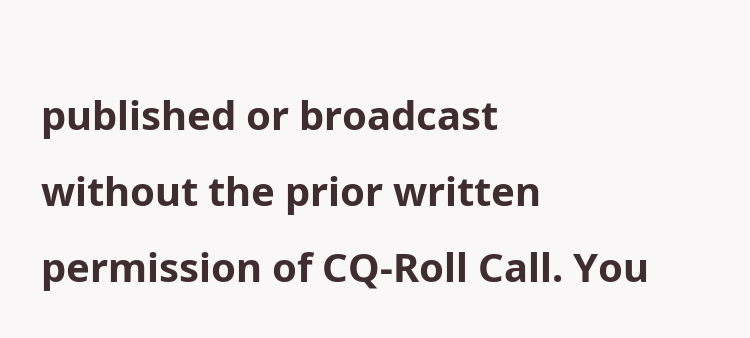published or broadcast without the prior written permission of CQ-Roll Call. You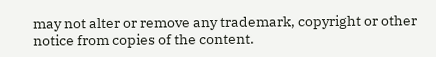may not alter or remove any trademark, copyright or other notice from copies of the content.